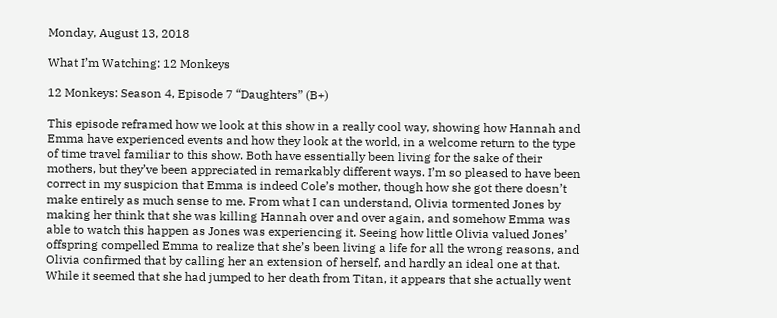Monday, August 13, 2018

What I’m Watching: 12 Monkeys

12 Monkeys: Season 4, Episode 7 “Daughters” (B+)

This episode reframed how we look at this show in a really cool way, showing how Hannah and Emma have experienced events and how they look at the world, in a welcome return to the type of time travel familiar to this show. Both have essentially been living for the sake of their mothers, but they’ve been appreciated in remarkably different ways. I’m so pleased to have been correct in my suspicion that Emma is indeed Cole’s mother, though how she got there doesn’t make entirely as much sense to me. From what I can understand, Olivia tormented Jones by making her think that she was killing Hannah over and over again, and somehow Emma was able to watch this happen as Jones was experiencing it. Seeing how little Olivia valued Jones’ offspring compelled Emma to realize that she’s been living a life for all the wrong reasons, and Olivia confirmed that by calling her an extension of herself, and hardly an ideal one at that. While it seemed that she had jumped to her death from Titan, it appears that she actually went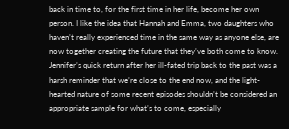back in time to, for the first time in her life, become her own person. I like the idea that Hannah and Emma, two daughters who haven’t really experienced time in the same way as anyone else, are now together creating the future that they’ve both come to know. Jennifer’s quick return after her ill-fated trip back to the past was a harsh reminder that we’re close to the end now, and the light-hearted nature of some recent episodes shouldn’t be considered an appropriate sample for what’s to come, especially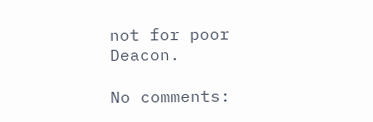not for poor Deacon.

No comments: